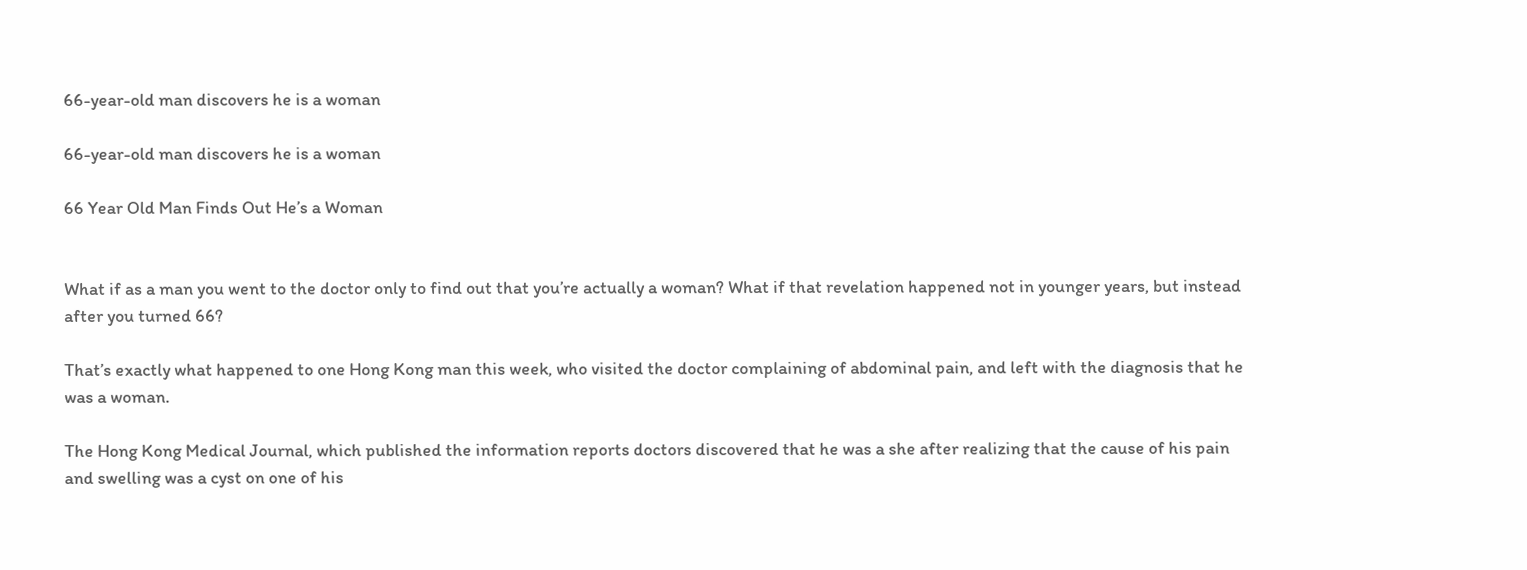66-year-old man discovers he is a woman

66-year-old man discovers he is a woman

66 Year Old Man Finds Out He’s a Woman


What if as a man you went to the doctor only to find out that you’re actually a woman? What if that revelation happened not in younger years, but instead after you turned 66?

That’s exactly what happened to one Hong Kong man this week, who visited the doctor complaining of abdominal pain, and left with the diagnosis that he was a woman.

The Hong Kong Medical Journal, which published the information reports doctors discovered that he was a she after realizing that the cause of his pain and swelling was a cyst on one of his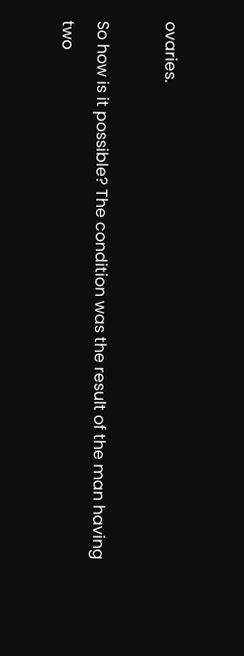ovaries.

So how is it possible? The condition was the result of the man having two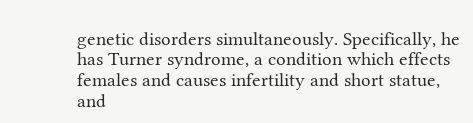genetic disorders simultaneously. Specifically, he has Turner syndrome, a condition which effects females and causes infertility and short statue, and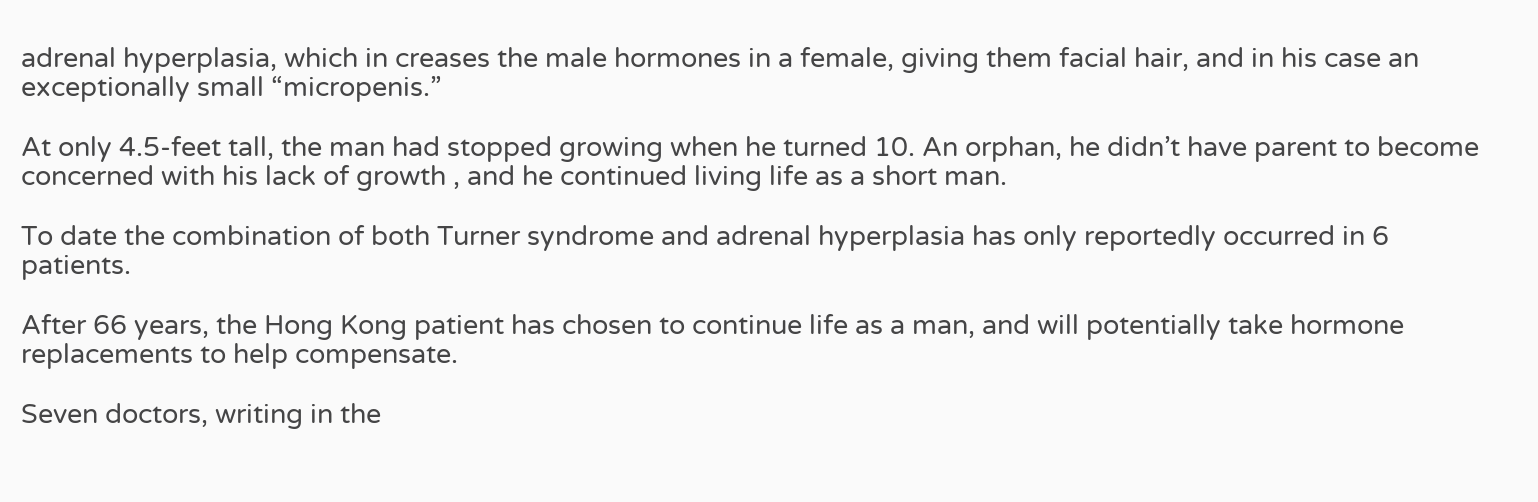adrenal hyperplasia, which in creases the male hormones in a female, giving them facial hair, and in his case an exceptionally small “micropenis.”

At only 4.5-feet tall, the man had stopped growing when he turned 10. An orphan, he didn’t have parent to become concerned with his lack of growth , and he continued living life as a short man.

To date the combination of both Turner syndrome and adrenal hyperplasia has only reportedly occurred in 6 patients.

After 66 years, the Hong Kong patient has chosen to continue life as a man, and will potentially take hormone replacements to help compensate.

Seven doctors, writing in the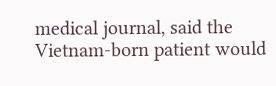medical journal, said the Vietnam-born patient would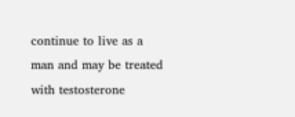continue to live as a man and may be treated with testosterone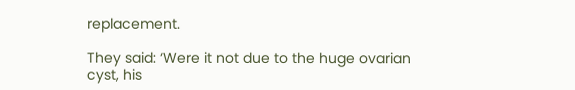replacement.

They said: ‘Were it not due to the huge ovarian cyst, his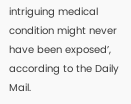intriguing medical condition might never have been exposed’, according to the Daily Mail.